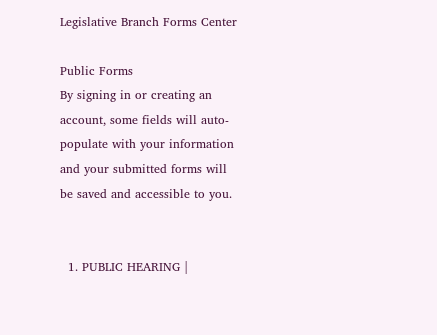Legislative Branch Forms Center

Public Forms
By signing in or creating an account, some fields will auto-populate with your information and your submitted forms will be saved and accessible to you.


  1. PUBLIC HEARING |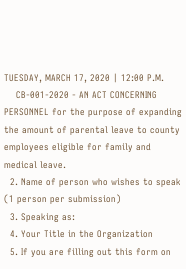TUESDAY, MARCH 17, 2020 | 12:00 P.M.
    CB-001-2020 - AN ACT CONCERNING PERSONNEL for the purpose of expanding the amount of parental leave to county employees eligible for family and medical leave.
  2. Name of person who wishes to speak (1 person per submission)
  3. Speaking as:
  4. Your Title in the Organization
  5. If you are filling out this form on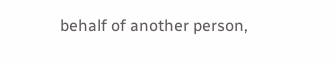behalf of another person,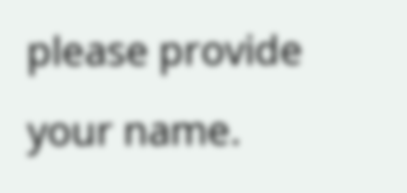please provide your name.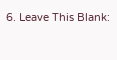6. Leave This Blank: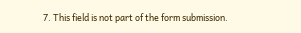7. This field is not part of the form submission.